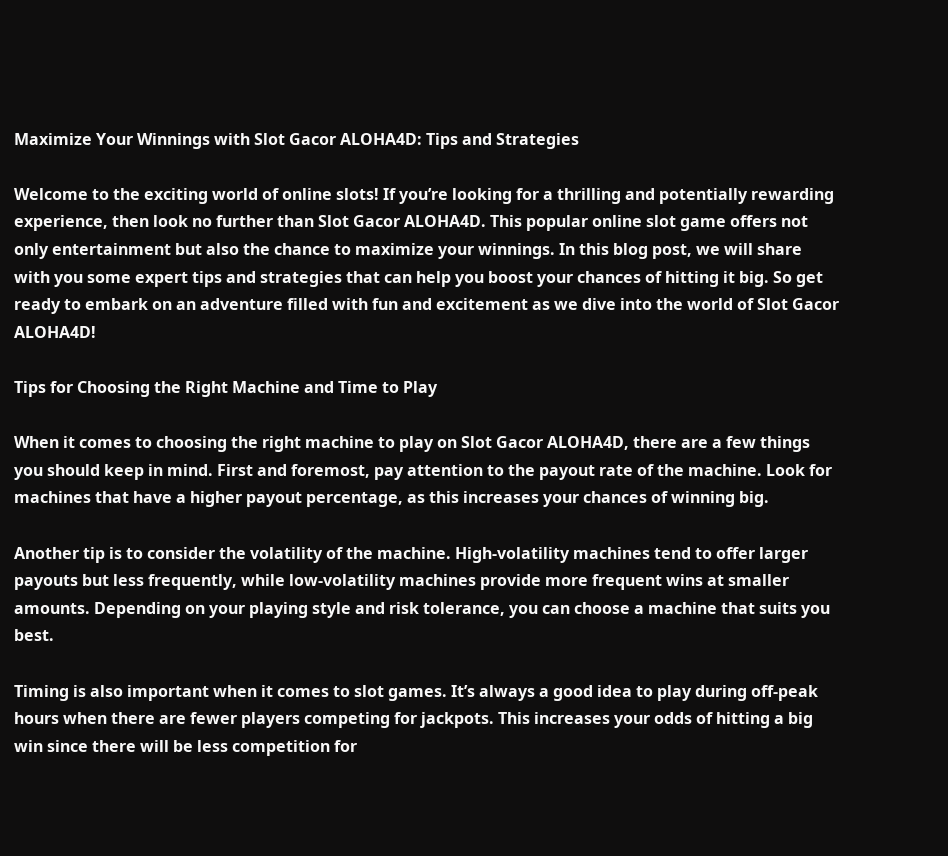Maximize Your Winnings with Slot Gacor ALOHA4D: Tips and Strategies

Welcome to the exciting world of online slots! If you’re looking for a thrilling and potentially rewarding experience, then look no further than Slot Gacor ALOHA4D. This popular online slot game offers not only entertainment but also the chance to maximize your winnings. In this blog post, we will share with you some expert tips and strategies that can help you boost your chances of hitting it big. So get ready to embark on an adventure filled with fun and excitement as we dive into the world of Slot Gacor ALOHA4D!

Tips for Choosing the Right Machine and Time to Play

When it comes to choosing the right machine to play on Slot Gacor ALOHA4D, there are a few things you should keep in mind. First and foremost, pay attention to the payout rate of the machine. Look for machines that have a higher payout percentage, as this increases your chances of winning big.

Another tip is to consider the volatility of the machine. High-volatility machines tend to offer larger payouts but less frequently, while low-volatility machines provide more frequent wins at smaller amounts. Depending on your playing style and risk tolerance, you can choose a machine that suits you best.

Timing is also important when it comes to slot games. It’s always a good idea to play during off-peak hours when there are fewer players competing for jackpots. This increases your odds of hitting a big win since there will be less competition for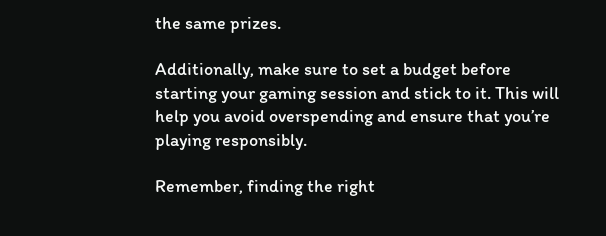the same prizes.

Additionally, make sure to set a budget before starting your gaming session and stick to it. This will help you avoid overspending and ensure that you’re playing responsibly.

Remember, finding the right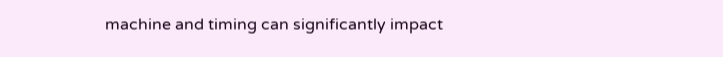machine and timing can significantly impact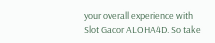your overall experience with Slot Gacor ALOHA4D. So take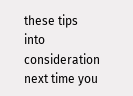these tips into consideration next time you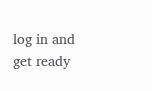log in and get ready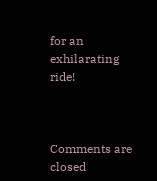for an exhilarating ride!



Comments are closed